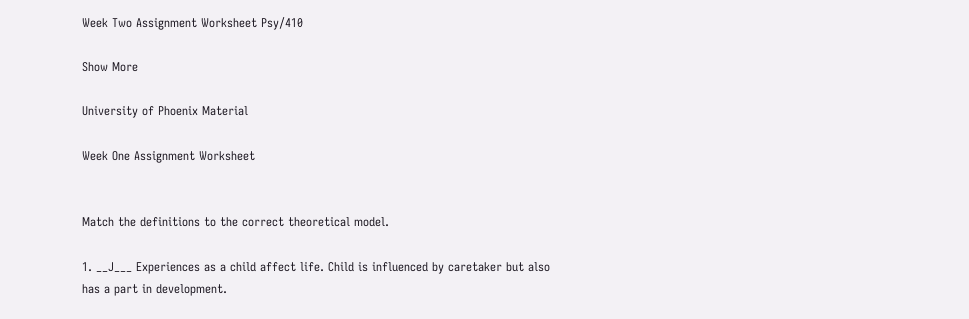Week Two Assignment Worksheet Psy/410

Show More

University of Phoenix Material

Week One Assignment Worksheet


Match the definitions to the correct theoretical model.

1. __J___ Experiences as a child affect life. Child is influenced by caretaker but also has a part in development.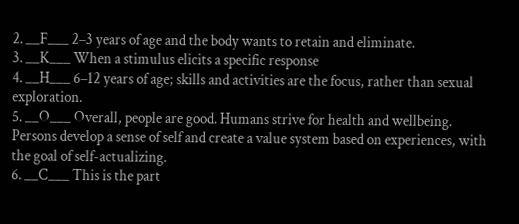2. __F___ 2–3 years of age and the body wants to retain and eliminate.
3. __K___ When a stimulus elicits a specific response
4. __H___ 6–12 years of age; skills and activities are the focus, rather than sexual exploration.
5. __O___ Overall, people are good. Humans strive for health and wellbeing. Persons develop a sense of self and create a value system based on experiences, with the goal of self-actualizing.
6. __C___ This is the part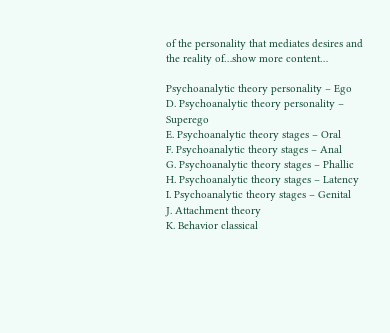of the personality that mediates desires and the reality of…show more content…

Psychoanalytic theory personality – Ego
D. Psychoanalytic theory personality – Superego
E. Psychoanalytic theory stages – Oral
F. Psychoanalytic theory stages – Anal
G. Psychoanalytic theory stages – Phallic
H. Psychoanalytic theory stages – Latency
I. Psychoanalytic theory stages – Genital
J. Attachment theory
K. Behavior classical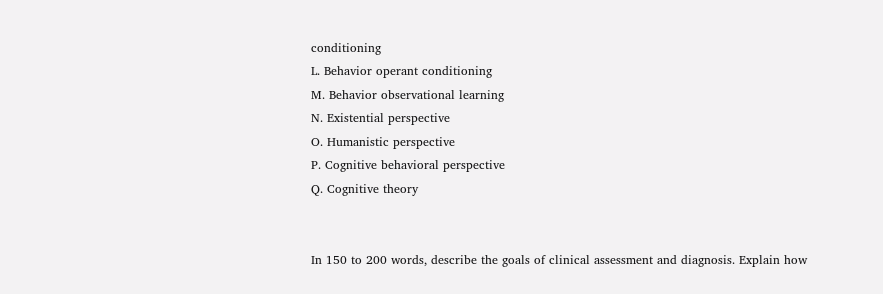conditioning
L. Behavior operant conditioning
M. Behavior observational learning
N. Existential perspective
O. Humanistic perspective
P. Cognitive behavioral perspective
Q. Cognitive theory


In 150 to 200 words, describe the goals of clinical assessment and diagnosis. Explain how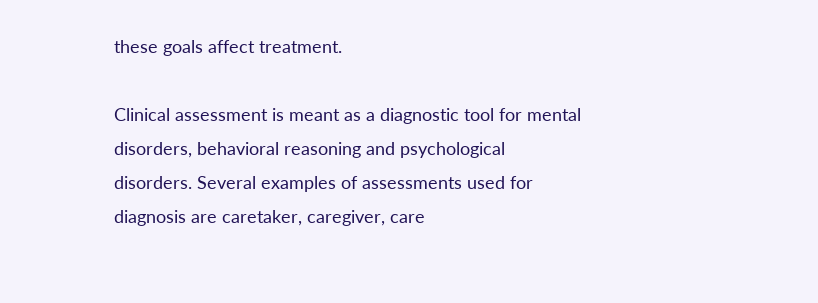these goals affect treatment.

Clinical assessment is meant as a diagnostic tool for mental disorders, behavioral reasoning and psychological disorders. Several examples of assessments used for diagnosis are caretaker, caregiver, care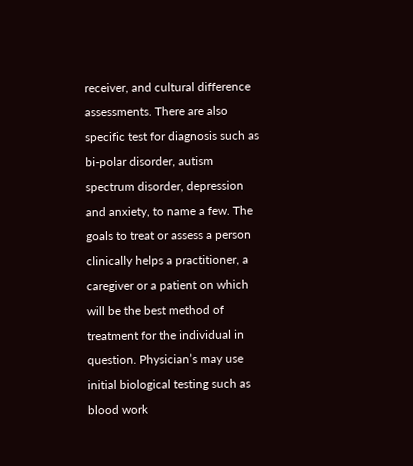receiver, and cultural difference assessments. There are also specific test for diagnosis such as bi-polar disorder, autism spectrum disorder, depression and anxiety, to name a few. The goals to treat or assess a person clinically helps a practitioner, a caregiver or a patient on which will be the best method of treatment for the individual in question. Physician’s may use initial biological testing such as blood work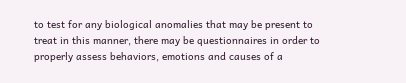to test for any biological anomalies that may be present to treat in this manner, there may be questionnaires in order to properly assess behaviors, emotions and causes of a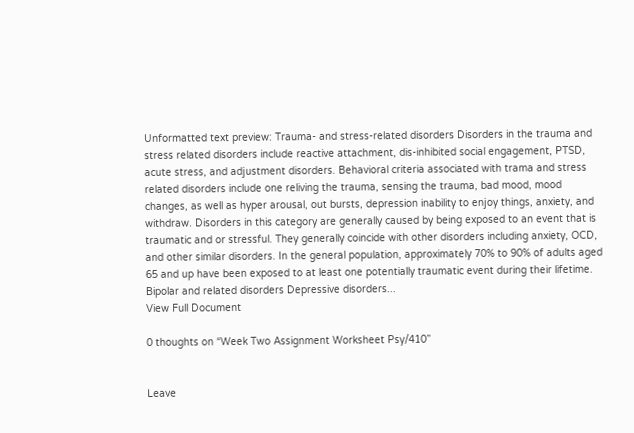Unformatted text preview: Trauma- and stress-related disorders Disorders in the trauma and stress related disorders include reactive attachment, dis-inhibited social engagement, PTSD, acute stress, and adjustment disorders. Behavioral criteria associated with trama and stress related disorders include one reliving the trauma, sensing the trauma, bad mood, mood changes, as well as hyper arousal, out bursts, depression inability to enjoy things, anxiety, and withdraw. Disorders in this category are generally caused by being exposed to an event that is traumatic and or stressful. They generally coincide with other disorders including anxiety, OCD, and other similar disorders. In the general population, approximately 70% to 90% of adults aged 65 and up have been exposed to at least one potentially traumatic event during their lifetime. Bipolar and related disorders Depressive disorders...
View Full Document

0 thoughts on “Week Two Assignment Worksheet Psy/410”


Leave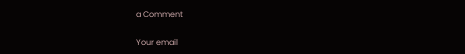a Comment

Your email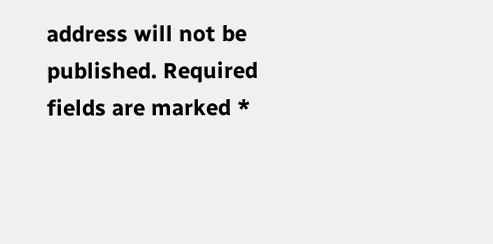address will not be published. Required fields are marked *